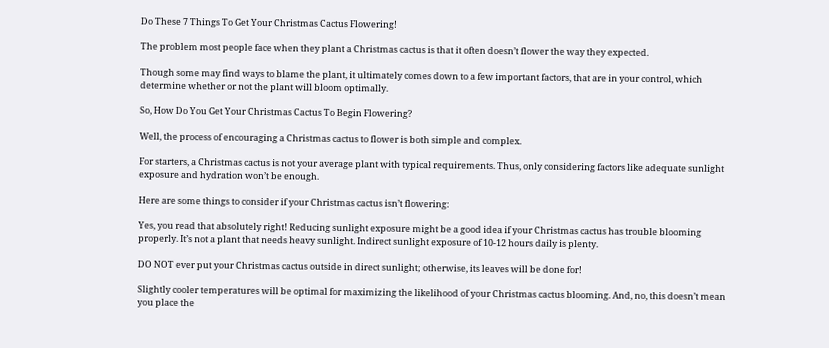Do These 7 Things To Get Your Christmas Cactus Flowering!

The problem most people face when they plant a Christmas cactus is that it often doesn’t flower the way they expected.

Though some may find ways to blame the plant, it ultimately comes down to a few important factors, that are in your control, which determine whether or not the plant will bloom optimally.

So, How Do You Get Your Christmas Cactus To Begin Flowering?

Well, the process of encouraging a Christmas cactus to flower is both simple and complex.

For starters, a Christmas cactus is not your average plant with typical requirements. Thus, only considering factors like adequate sunlight exposure and hydration won’t be enough.

Here are some things to consider if your Christmas cactus isn’t flowering:

Yes, you read that absolutely right! Reducing sunlight exposure might be a good idea if your Christmas cactus has trouble blooming properly. It’s not a plant that needs heavy sunlight. Indirect sunlight exposure of 10-12 hours daily is plenty.

DO NOT ever put your Christmas cactus outside in direct sunlight; otherwise, its leaves will be done for!

Slightly cooler temperatures will be optimal for maximizing the likelihood of your Christmas cactus blooming. And, no, this doesn’t mean you place the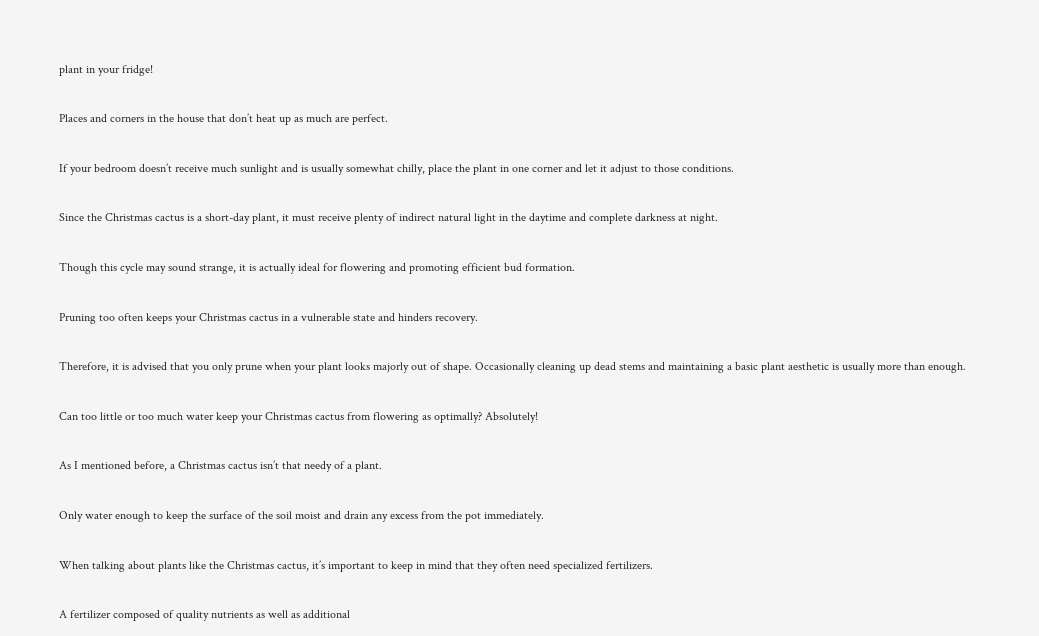plant in your fridge!

Places and corners in the house that don’t heat up as much are perfect.

If your bedroom doesn’t receive much sunlight and is usually somewhat chilly, place the plant in one corner and let it adjust to those conditions.

Since the Christmas cactus is a short-day plant, it must receive plenty of indirect natural light in the daytime and complete darkness at night.

Though this cycle may sound strange, it is actually ideal for flowering and promoting efficient bud formation.

Pruning too often keeps your Christmas cactus in a vulnerable state and hinders recovery.

Therefore, it is advised that you only prune when your plant looks majorly out of shape. Occasionally cleaning up dead stems and maintaining a basic plant aesthetic is usually more than enough.

Can too little or too much water keep your Christmas cactus from flowering as optimally? Absolutely!

As I mentioned before, a Christmas cactus isn’t that needy of a plant.

Only water enough to keep the surface of the soil moist and drain any excess from the pot immediately.

When talking about plants like the Christmas cactus, it’s important to keep in mind that they often need specialized fertilizers.

A fertilizer composed of quality nutrients as well as additional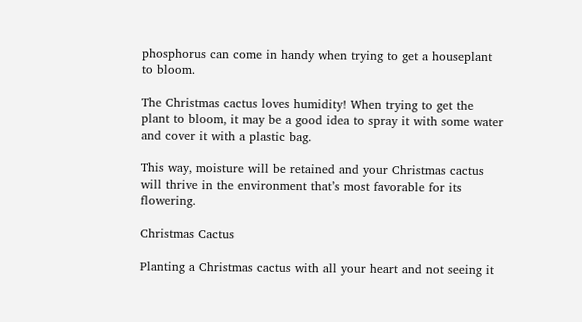phosphorus can come in handy when trying to get a houseplant to bloom.

The Christmas cactus loves humidity! When trying to get the plant to bloom, it may be a good idea to spray it with some water and cover it with a plastic bag.

This way, moisture will be retained and your Christmas cactus will thrive in the environment that’s most favorable for its flowering.

Christmas Cactus

Planting a Christmas cactus with all your heart and not seeing it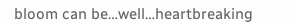bloom can be…well…heartbreaking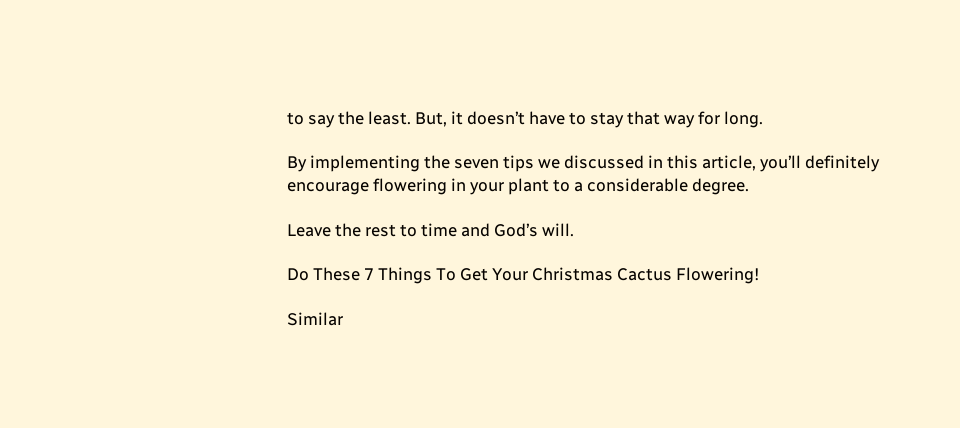to say the least. But, it doesn’t have to stay that way for long.

By implementing the seven tips we discussed in this article, you’ll definitely encourage flowering in your plant to a considerable degree.

Leave the rest to time and God’s will.

Do These 7 Things To Get Your Christmas Cactus Flowering!

Similar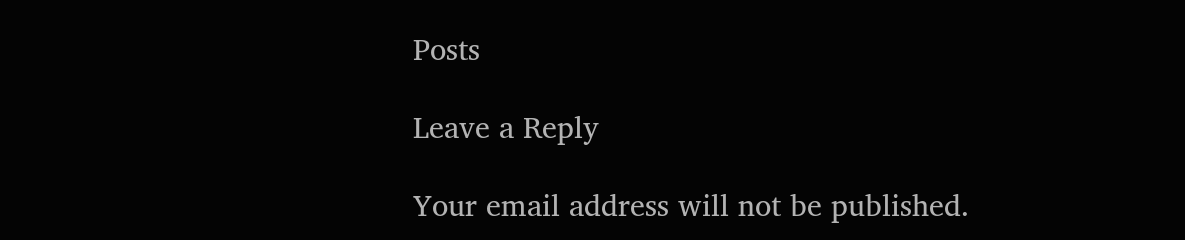Posts

Leave a Reply

Your email address will not be published.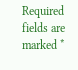Required fields are marked *